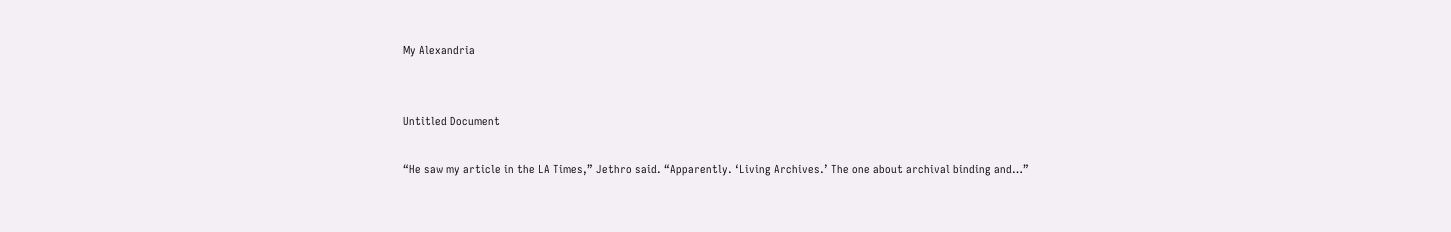My Alexandria


Untitled Document

“He saw my article in the LA Times,” Jethro said. “Apparently. ‘Living Archives.’ The one about archival binding and…”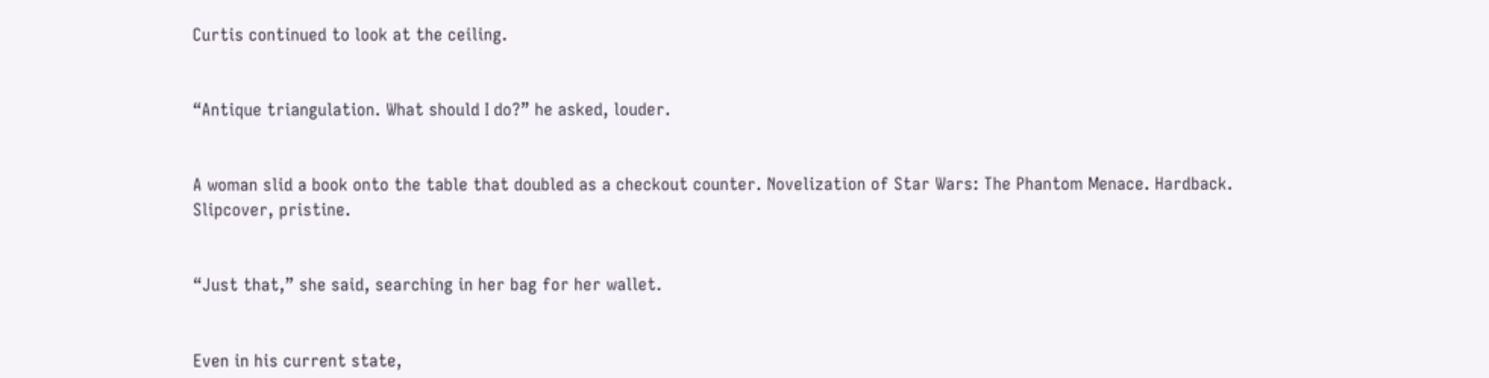Curtis continued to look at the ceiling.


“Antique triangulation. What should I do?” he asked, louder.


A woman slid a book onto the table that doubled as a checkout counter. Novelization of Star Wars: The Phantom Menace. Hardback. Slipcover, pristine.


“Just that,” she said, searching in her bag for her wallet.


Even in his current state,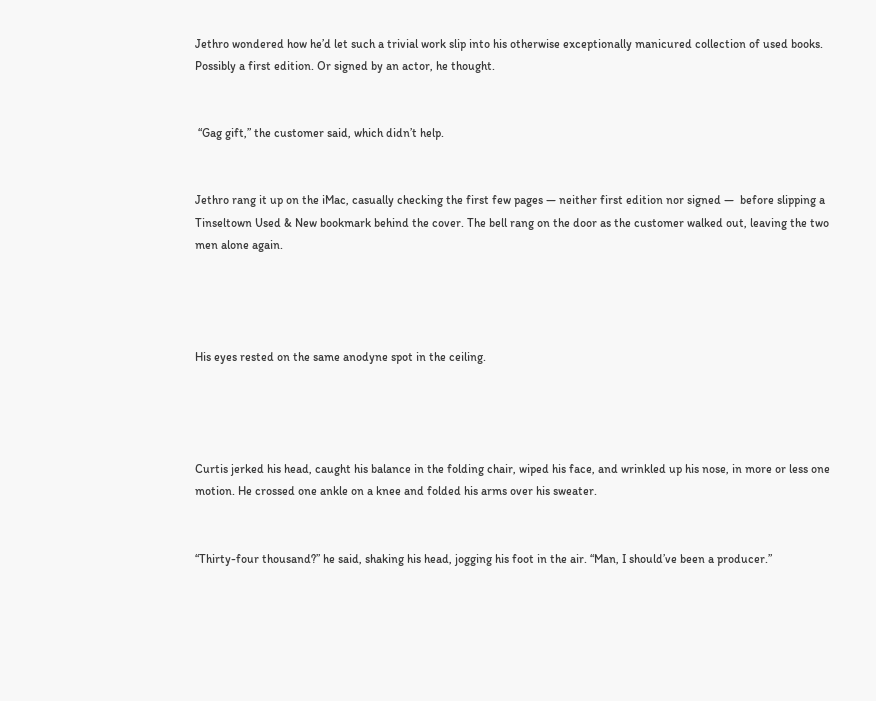Jethro wondered how he’d let such a trivial work slip into his otherwise exceptionally manicured collection of used books. Possibly a first edition. Or signed by an actor, he thought.


 “Gag gift,” the customer said, which didn’t help.


Jethro rang it up on the iMac, casually checking the first few pages — neither first edition nor signed —  before slipping a Tinseltown Used & New bookmark behind the cover. The bell rang on the door as the customer walked out, leaving the two men alone again.




His eyes rested on the same anodyne spot in the ceiling.




Curtis jerked his head, caught his balance in the folding chair, wiped his face, and wrinkled up his nose, in more or less one motion. He crossed one ankle on a knee and folded his arms over his sweater.


“Thirty-four thousand?” he said, shaking his head, jogging his foot in the air. “Man, I should’ve been a producer.”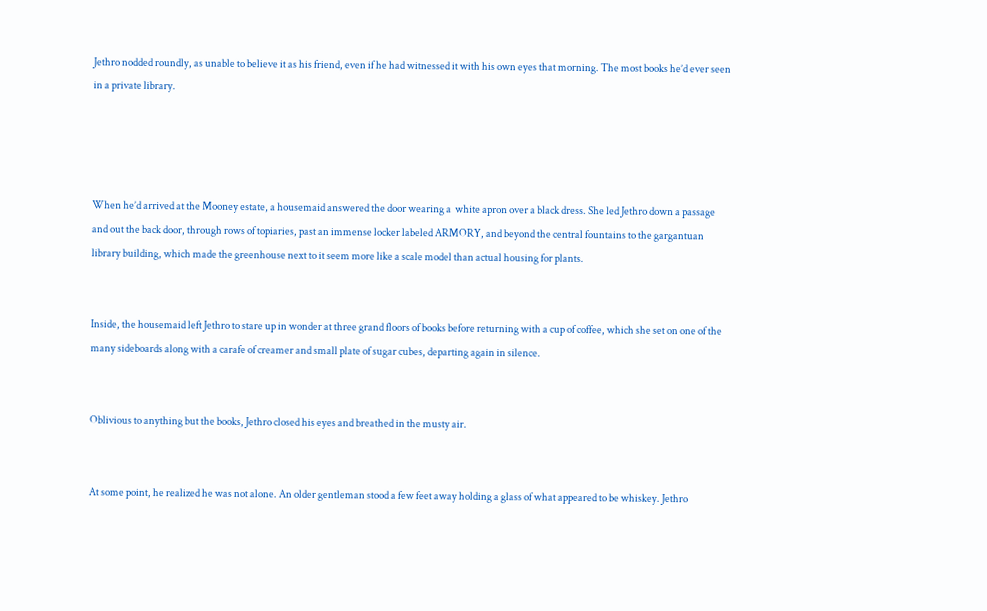Jethro nodded roundly, as unable to believe it as his friend, even if he had witnessed it with his own eyes that morning. The most books he’d ever seen in a private library.




When he’d arrived at the Mooney estate, a housemaid answered the door wearing a  white apron over a black dress. She led Jethro down a passage and out the back door, through rows of topiaries, past an immense locker labeled ARMORY, and beyond the central fountains to the gargantuan library building, which made the greenhouse next to it seem more like a scale model than actual housing for plants.


Inside, the housemaid left Jethro to stare up in wonder at three grand floors of books before returning with a cup of coffee, which she set on one of the many sideboards along with a carafe of creamer and small plate of sugar cubes, departing again in silence.


Oblivious to anything but the books, Jethro closed his eyes and breathed in the musty air.


At some point, he realized he was not alone. An older gentleman stood a few feet away holding a glass of what appeared to be whiskey. Jethro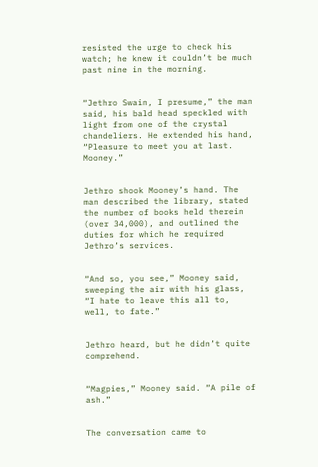resisted the urge to check his watch; he knew it couldn’t be much past nine in the morning.


“Jethro Swain, I presume,” the man said, his bald head speckled with light from one of the crystal chandeliers. He extended his hand, “Pleasure to meet you at last. Mooney.”


Jethro shook Mooney’s hand. The man described the library, stated the number of books held therein (over 34,000), and outlined the duties for which he required Jethro’s services.


“And so, you see,” Mooney said, sweeping the air with his glass, “I hate to leave this all to, well, to fate.”


Jethro heard, but he didn’t quite comprehend.


“Magpies,” Mooney said. “A pile of ash.”


The conversation came to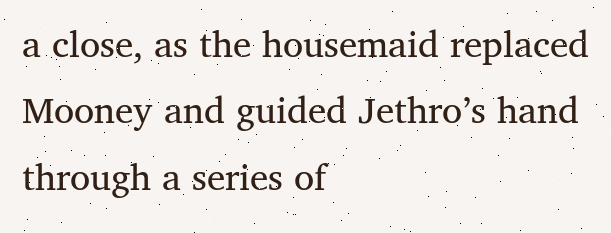a close, as the housemaid replaced Mooney and guided Jethro’s hand through a series of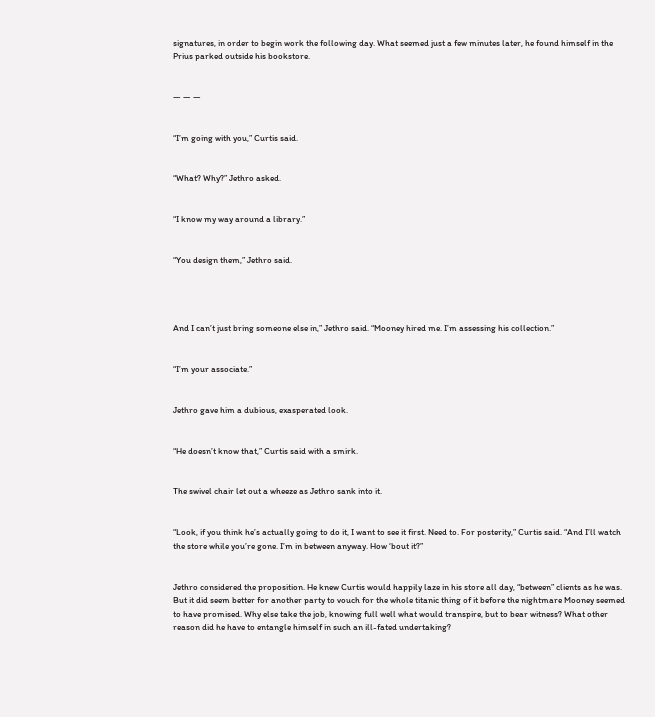signatures, in order to begin work the following day. What seemed just a few minutes later, he found himself in the Prius parked outside his bookstore.


— — —


“I’m going with you,” Curtis said.


“What? Why?” Jethro asked.


“I know my way around a library.”


“You design them,” Jethro said.




And I can’t just bring someone else in,” Jethro said. “Mooney hired me. I’m assessing his collection.”


“I’m your associate.”


Jethro gave him a dubious, exasperated look.


“He doesn’t know that,” Curtis said with a smirk.


The swivel chair let out a wheeze as Jethro sank into it.


“Look, if you think he’s actually going to do it, I want to see it first. Need to. For posterity,” Curtis said. “And I’ll watch the store while you’re gone. I’m in between anyway. How ‘bout it?”


Jethro considered the proposition. He knew Curtis would happily laze in his store all day, “between” clients as he was. But it did seem better for another party to vouch for the whole titanic thing of it before the nightmare Mooney seemed to have promised. Why else take the job, knowing full well what would transpire, but to bear witness? What other reason did he have to entangle himself in such an ill-fated undertaking?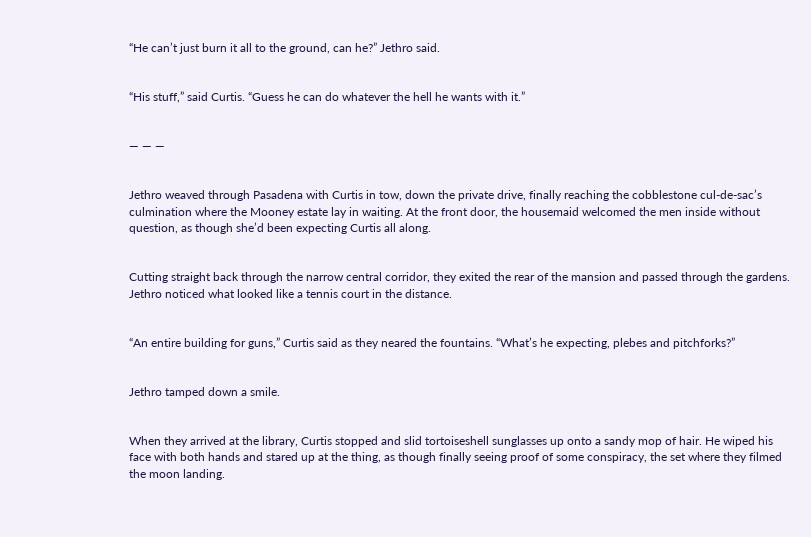“He can’t just burn it all to the ground, can he?” Jethro said.


“His stuff,” said Curtis. “Guess he can do whatever the hell he wants with it.”


— — —


Jethro weaved through Pasadena with Curtis in tow, down the private drive, finally reaching the cobblestone cul-de-sac’s culmination where the Mooney estate lay in waiting. At the front door, the housemaid welcomed the men inside without question, as though she’d been expecting Curtis all along.


Cutting straight back through the narrow central corridor, they exited the rear of the mansion and passed through the gardens. Jethro noticed what looked like a tennis court in the distance.


“An entire building for guns,” Curtis said as they neared the fountains. “What’s he expecting, plebes and pitchforks?”


Jethro tamped down a smile.


When they arrived at the library, Curtis stopped and slid tortoiseshell sunglasses up onto a sandy mop of hair. He wiped his face with both hands and stared up at the thing, as though finally seeing proof of some conspiracy, the set where they filmed the moon landing.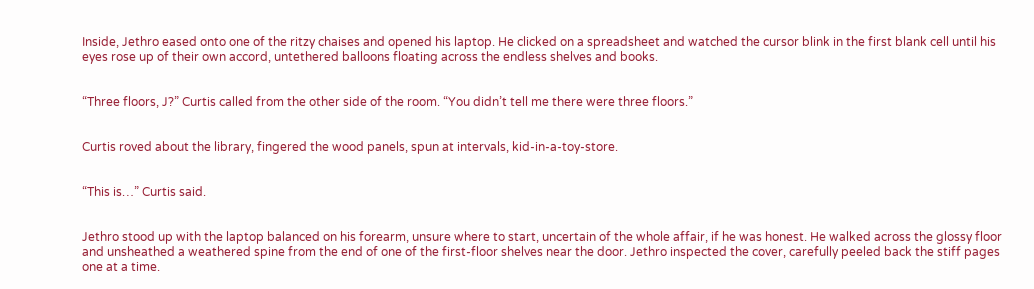Inside, Jethro eased onto one of the ritzy chaises and opened his laptop. He clicked on a spreadsheet and watched the cursor blink in the first blank cell until his eyes rose up of their own accord, untethered balloons floating across the endless shelves and books.


“Three floors, J?” Curtis called from the other side of the room. “You didn’t tell me there were three floors.”


Curtis roved about the library, fingered the wood panels, spun at intervals, kid-in-a-toy-store.


“This is…” Curtis said.


Jethro stood up with the laptop balanced on his forearm, unsure where to start, uncertain of the whole affair, if he was honest. He walked across the glossy floor and unsheathed a weathered spine from the end of one of the first-floor shelves near the door. Jethro inspected the cover, carefully peeled back the stiff pages one at a time.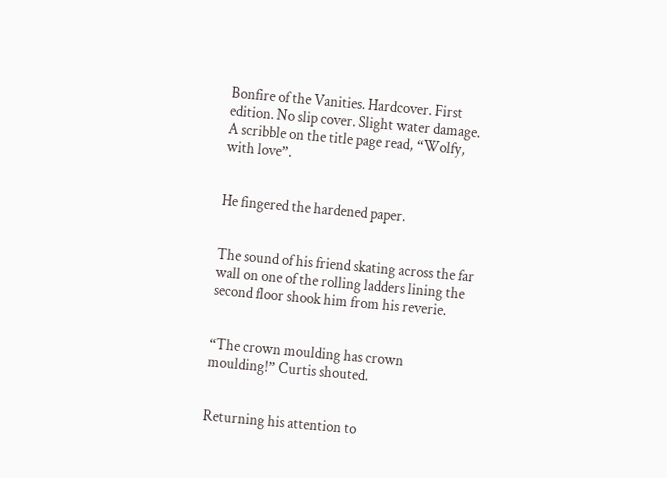Bonfire of the Vanities. Hardcover. First edition. No slip cover. Slight water damage. A scribble on the title page read, “Wolfy, with love”.


He fingered the hardened paper.


The sound of his friend skating across the far wall on one of the rolling ladders lining the second floor shook him from his reverie.


“The crown moulding has crown moulding!” Curtis shouted.


Returning his attention to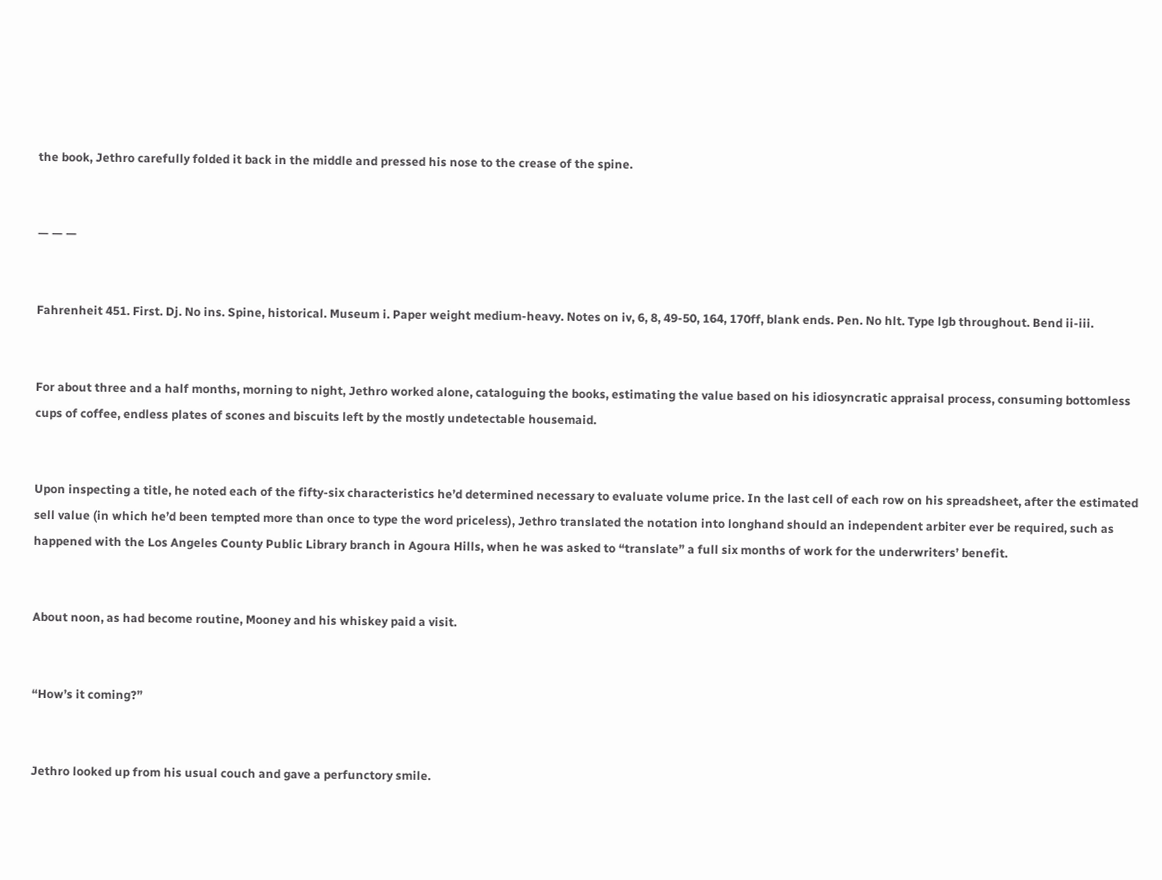the book, Jethro carefully folded it back in the middle and pressed his nose to the crease of the spine.


— — —


Fahrenheit 451. First. Dj. No ins. Spine, historical. Museum i. Paper weight medium-heavy. Notes on iv, 6, 8, 49-50, 164, 170ff, blank ends. Pen. No hlt. Type lgb throughout. Bend ii-iii.


For about three and a half months, morning to night, Jethro worked alone, cataloguing the books, estimating the value based on his idiosyncratic appraisal process, consuming bottomless cups of coffee, endless plates of scones and biscuits left by the mostly undetectable housemaid.


Upon inspecting a title, he noted each of the fifty-six characteristics he’d determined necessary to evaluate volume price. In the last cell of each row on his spreadsheet, after the estimated sell value (in which he’d been tempted more than once to type the word priceless), Jethro translated the notation into longhand should an independent arbiter ever be required, such as happened with the Los Angeles County Public Library branch in Agoura Hills, when he was asked to “translate” a full six months of work for the underwriters’ benefit.


About noon, as had become routine, Mooney and his whiskey paid a visit.


“How’s it coming?”


Jethro looked up from his usual couch and gave a perfunctory smile.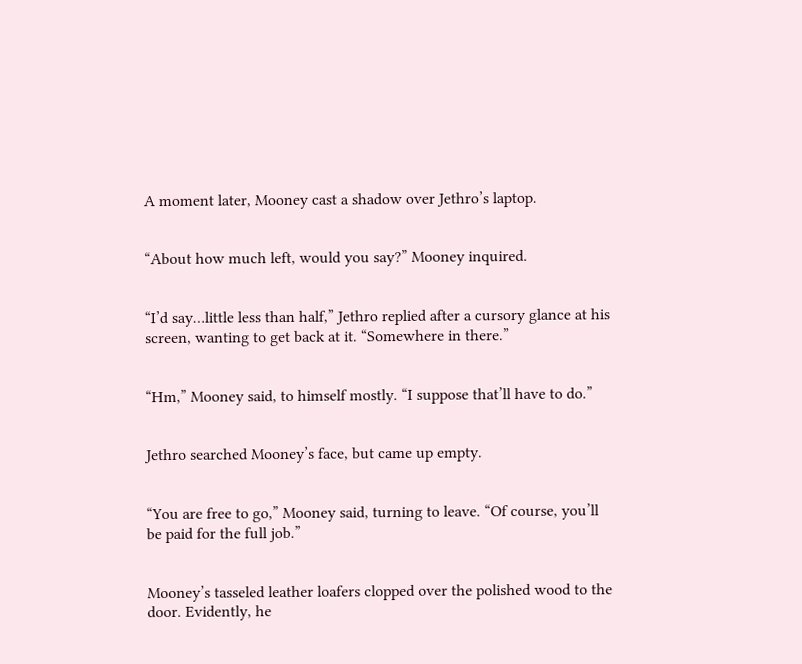A moment later, Mooney cast a shadow over Jethro’s laptop.


“About how much left, would you say?” Mooney inquired.


“I’d say…little less than half,” Jethro replied after a cursory glance at his screen, wanting to get back at it. “Somewhere in there.”


“Hm,” Mooney said, to himself mostly. “I suppose that’ll have to do.”


Jethro searched Mooney’s face, but came up empty.


“You are free to go,” Mooney said, turning to leave. “Of course, you’ll be paid for the full job.”


Mooney’s tasseled leather loafers clopped over the polished wood to the door. Evidently, he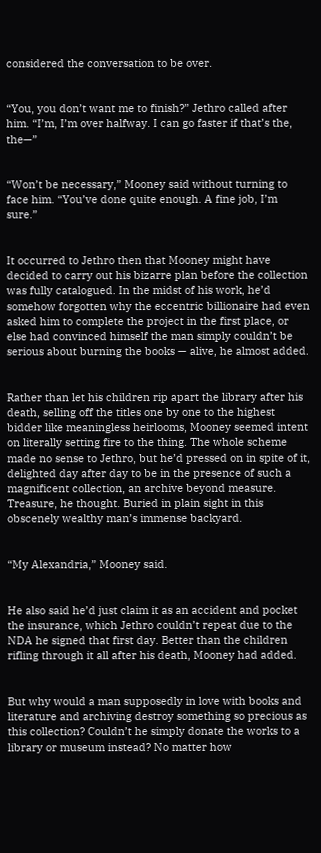considered the conversation to be over.


“You, you don’t want me to finish?” Jethro called after him. “I’m, I’m over halfway. I can go faster if that’s the, the—”


“Won’t be necessary,” Mooney said without turning to face him. “You’ve done quite enough. A fine job, I’m sure.”


It occurred to Jethro then that Mooney might have decided to carry out his bizarre plan before the collection was fully catalogued. In the midst of his work, he’d somehow forgotten why the eccentric billionaire had even asked him to complete the project in the first place, or else had convinced himself the man simply couldn’t be serious about burning the books — alive, he almost added.


Rather than let his children rip apart the library after his death, selling off the titles one by one to the highest bidder like meaningless heirlooms, Mooney seemed intent on literally setting fire to the thing. The whole scheme made no sense to Jethro, but he’d pressed on in spite of it, delighted day after day to be in the presence of such a magnificent collection, an archive beyond measure. Treasure, he thought. Buried in plain sight in this obscenely wealthy man’s immense backyard.


“My Alexandria,” Mooney said.


He also said he’d just claim it as an accident and pocket the insurance, which Jethro couldn’t repeat due to the NDA he signed that first day. Better than the children rifling through it all after his death, Mooney had added.


But why would a man supposedly in love with books and literature and archiving destroy something so precious as this collection? Couldn’t he simply donate the works to a library or museum instead? No matter how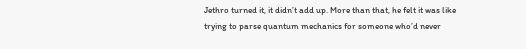Jethro turned it, it didn’t add up. More than that, he felt it was like trying to parse quantum mechanics for someone who’d never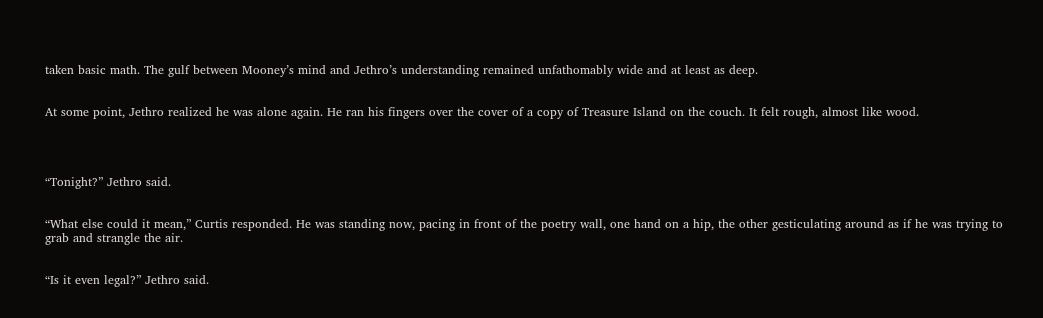taken basic math. The gulf between Mooney’s mind and Jethro’s understanding remained unfathomably wide and at least as deep.


At some point, Jethro realized he was alone again. He ran his fingers over the cover of a copy of Treasure Island on the couch. It felt rough, almost like wood.




“Tonight?” Jethro said.


“What else could it mean,” Curtis responded. He was standing now, pacing in front of the poetry wall, one hand on a hip, the other gesticulating around as if he was trying to grab and strangle the air.


“Is it even legal?” Jethro said.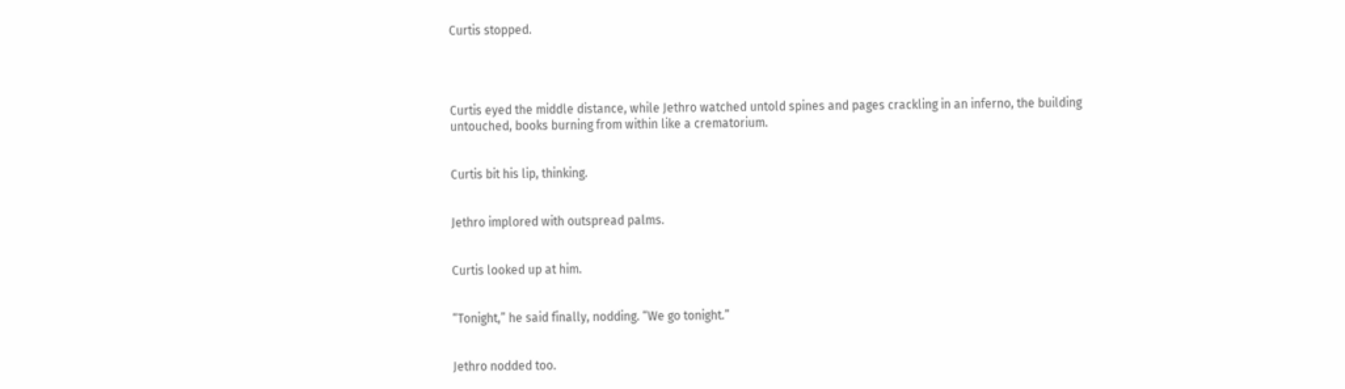Curtis stopped.




Curtis eyed the middle distance, while Jethro watched untold spines and pages crackling in an inferno, the building untouched, books burning from within like a crematorium.


Curtis bit his lip, thinking.


Jethro implored with outspread palms.


Curtis looked up at him.


“Tonight,” he said finally, nodding. “We go tonight.”


Jethro nodded too.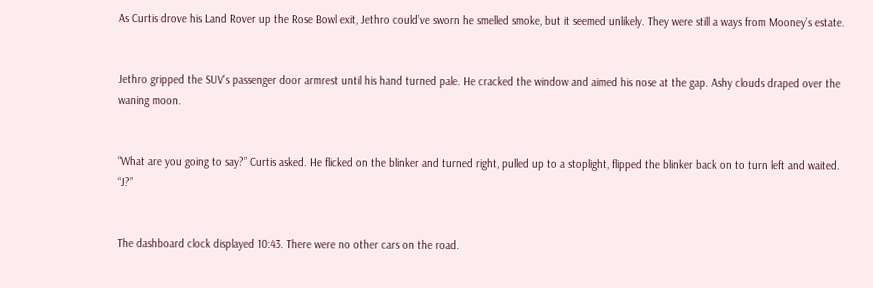As Curtis drove his Land Rover up the Rose Bowl exit, Jethro could’ve sworn he smelled smoke, but it seemed unlikely. They were still a ways from Mooney’s estate.


Jethro gripped the SUV’s passenger door armrest until his hand turned pale. He cracked the window and aimed his nose at the gap. Ashy clouds draped over the waning moon.


“What are you going to say?” Curtis asked. He flicked on the blinker and turned right, pulled up to a stoplight, flipped the blinker back on to turn left and waited. “J?”


The dashboard clock displayed 10:43. There were no other cars on the road.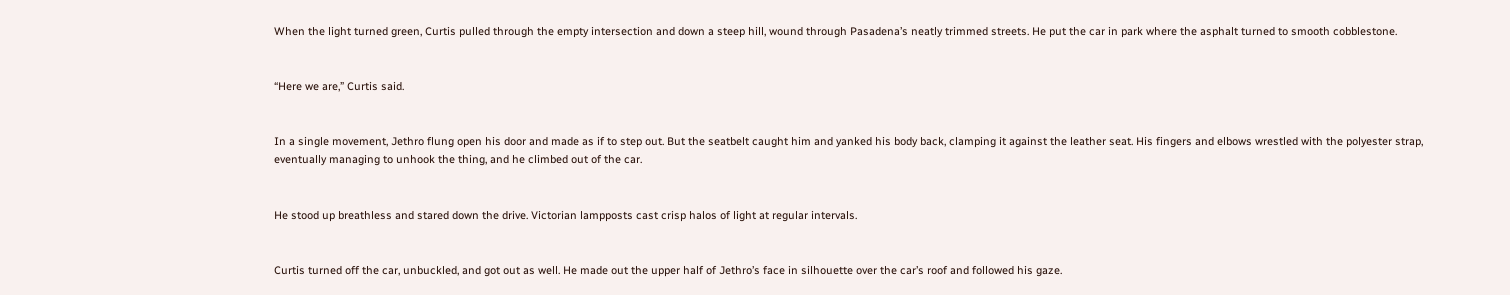When the light turned green, Curtis pulled through the empty intersection and down a steep hill, wound through Pasadena’s neatly trimmed streets. He put the car in park where the asphalt turned to smooth cobblestone.


“Here we are,” Curtis said.


In a single movement, Jethro flung open his door and made as if to step out. But the seatbelt caught him and yanked his body back, clamping it against the leather seat. His fingers and elbows wrestled with the polyester strap, eventually managing to unhook the thing, and he climbed out of the car.


He stood up breathless and stared down the drive. Victorian lampposts cast crisp halos of light at regular intervals.


Curtis turned off the car, unbuckled, and got out as well. He made out the upper half of Jethro’s face in silhouette over the car’s roof and followed his gaze.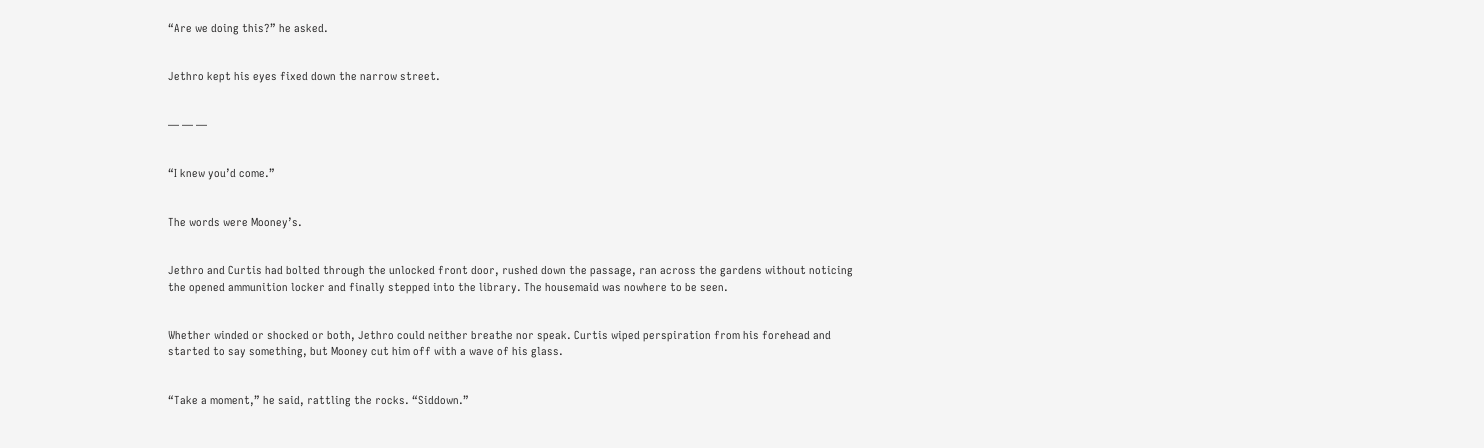“Are we doing this?” he asked.


Jethro kept his eyes fixed down the narrow street.


— — —


“I knew you’d come.”


The words were Mooney’s.


Jethro and Curtis had bolted through the unlocked front door, rushed down the passage, ran across the gardens without noticing the opened ammunition locker and finally stepped into the library. The housemaid was nowhere to be seen.


Whether winded or shocked or both, Jethro could neither breathe nor speak. Curtis wiped perspiration from his forehead and started to say something, but Mooney cut him off with a wave of his glass.


“Take a moment,” he said, rattling the rocks. “Siddown.”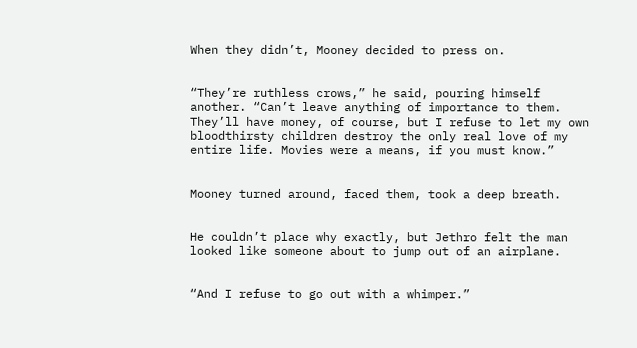When they didn’t, Mooney decided to press on.


“They’re ruthless crows,” he said, pouring himself another. “Can’t leave anything of importance to them. They’ll have money, of course, but I refuse to let my own bloodthirsty children destroy the only real love of my entire life. Movies were a means, if you must know.”


Mooney turned around, faced them, took a deep breath.


He couldn’t place why exactly, but Jethro felt the man looked like someone about to jump out of an airplane.


“And I refuse to go out with a whimper.”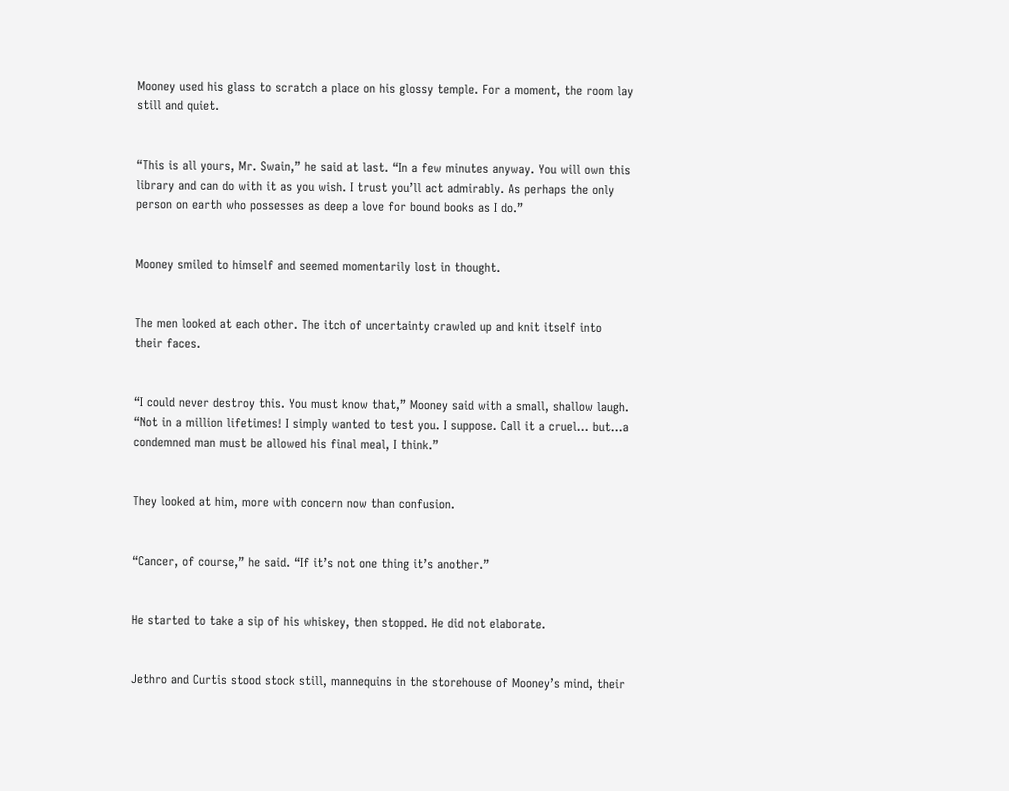Mooney used his glass to scratch a place on his glossy temple. For a moment, the room lay still and quiet.


“This is all yours, Mr. Swain,” he said at last. “In a few minutes anyway. You will own this library and can do with it as you wish. I trust you’ll act admirably. As perhaps the only person on earth who possesses as deep a love for bound books as I do.”


Mooney smiled to himself and seemed momentarily lost in thought.


The men looked at each other. The itch of uncertainty crawled up and knit itself into their faces.


“I could never destroy this. You must know that,” Mooney said with a small, shallow laugh. “Not in a million lifetimes! I simply wanted to test you. I suppose. Call it a cruel… but…a condemned man must be allowed his final meal, I think.”


They looked at him, more with concern now than confusion.


“Cancer, of course,” he said. “If it’s not one thing it’s another.”


He started to take a sip of his whiskey, then stopped. He did not elaborate.


Jethro and Curtis stood stock still, mannequins in the storehouse of Mooney’s mind, their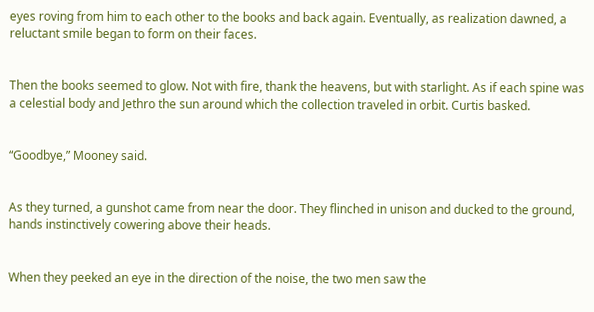eyes roving from him to each other to the books and back again. Eventually, as realization dawned, a reluctant smile began to form on their faces.


Then the books seemed to glow. Not with fire, thank the heavens, but with starlight. As if each spine was a celestial body and Jethro the sun around which the collection traveled in orbit. Curtis basked.


“Goodbye,” Mooney said.


As they turned, a gunshot came from near the door. They flinched in unison and ducked to the ground, hands instinctively cowering above their heads.


When they peeked an eye in the direction of the noise, the two men saw the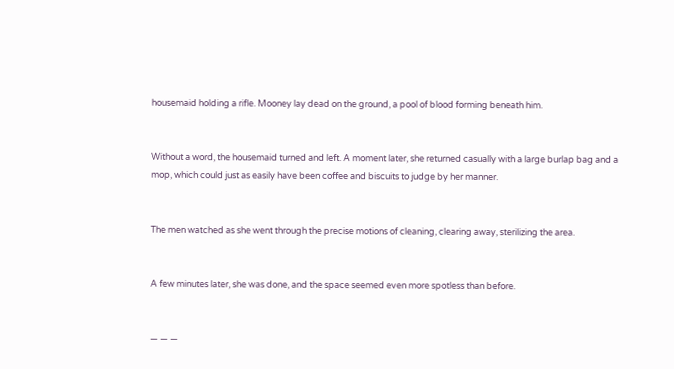housemaid holding a rifle. Mooney lay dead on the ground, a pool of blood forming beneath him.


Without a word, the housemaid turned and left. A moment later, she returned casually with a large burlap bag and a mop, which could just as easily have been coffee and biscuits to judge by her manner.


The men watched as she went through the precise motions of cleaning, clearing away, sterilizing the area.


A few minutes later, she was done, and the space seemed even more spotless than before.


— — —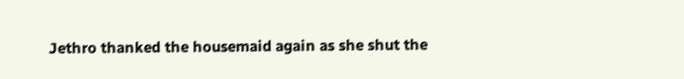Jethro thanked the housemaid again as she shut the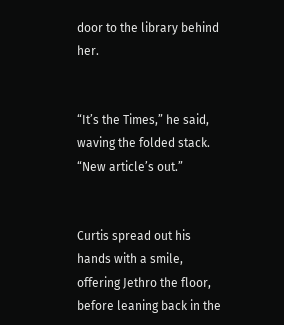door to the library behind her.


“It’s the Times,” he said, waving the folded stack. “New article’s out.”


Curtis spread out his hands with a smile, offering Jethro the floor, before leaning back in the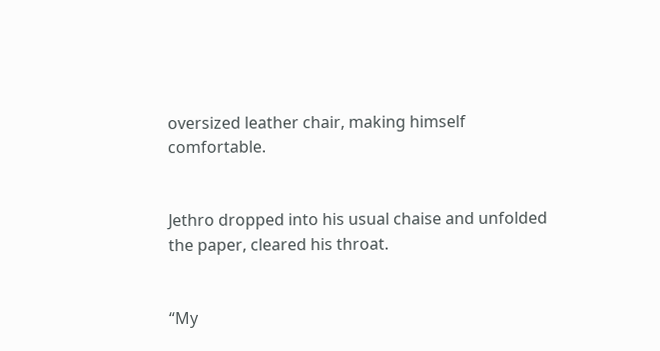oversized leather chair, making himself comfortable.


Jethro dropped into his usual chaise and unfolded the paper, cleared his throat.


“My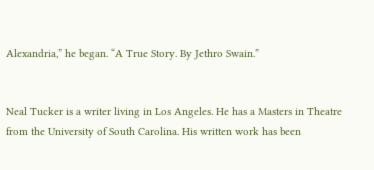Alexandria,” he began. “A True Story. By Jethro Swain.”


Neal Tucker is a writer living in Los Angeles. He has a Masters in Theatre from the University of South Carolina. His written work has been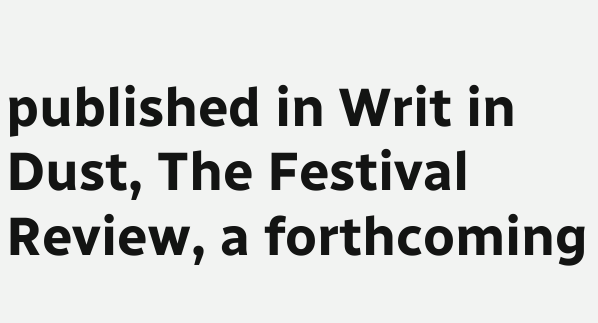published in Writ in Dust, The Festival Review, a forthcoming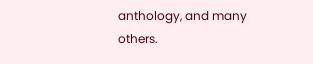anthology, and many others.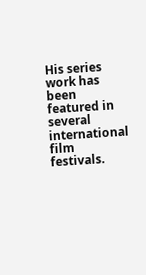His series work has been featured in several international film festivals.